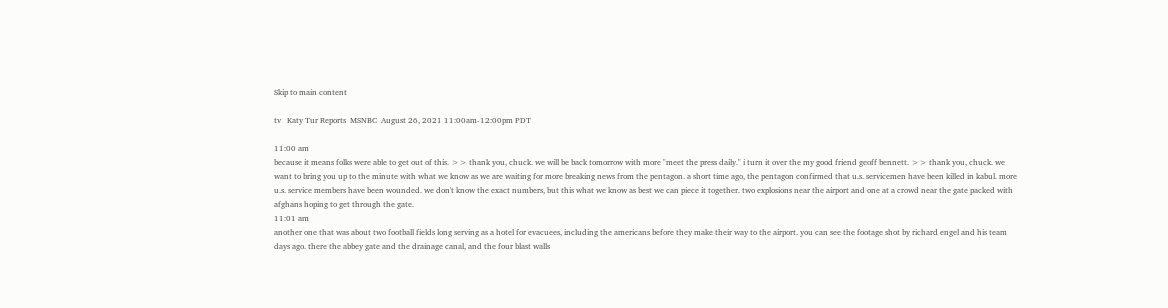Skip to main content

tv   Katy Tur Reports  MSNBC  August 26, 2021 11:00am-12:00pm PDT

11:00 am
because it means folks were able to get out of this. >> thank you, chuck. we will be back tomorrow with more "meet the press daily." i turn it over the my good friend geoff bennett. >> thank you, chuck. we want to bring you up to the minute with what we know as we are waiting for more breaking news from the pentagon. a short time ago, the pentagon confirmed that u.s. servicemen have been killed in kabul. more u.s. service members have been wounded. we don't know the exact numbers, but this what we know as best we can piece it together. two explosions near the airport and one at a crowd near the gate packed with afghans hoping to get through the gate.
11:01 am
another one that was about two football fields long serving as a hotel for evacuees, including the americans before they make their way to the airport. you can see the footage shot by richard engel and his team days ago. there the abbey gate and the drainage canal, and the four blast walls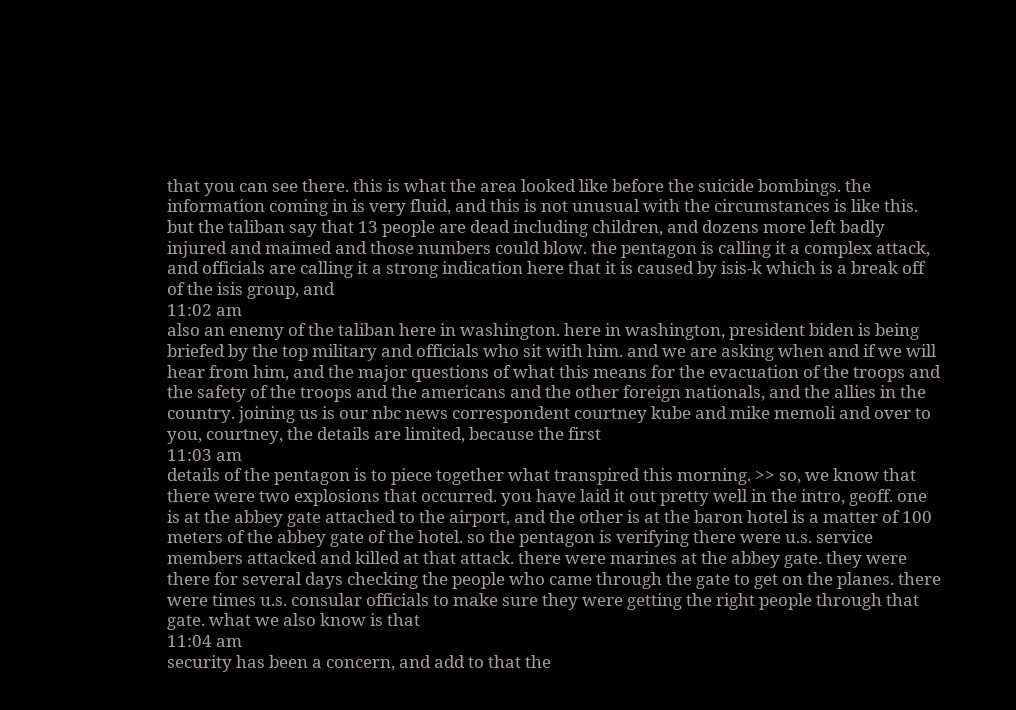that you can see there. this is what the area looked like before the suicide bombings. the information coming in is very fluid, and this is not unusual with the circumstances is like this. but the taliban say that 13 people are dead including children, and dozens more left badly injured and maimed and those numbers could blow. the pentagon is calling it a complex attack, and officials are calling it a strong indication here that it is caused by isis-k which is a break off of the isis group, and
11:02 am
also an enemy of the taliban here in washington. here in washington, president biden is being briefed by the top military and officials who sit with him. and we are asking when and if we will hear from him, and the major questions of what this means for the evacuation of the troops and the safety of the troops and the americans and the other foreign nationals, and the allies in the country. joining us is our nbc news correspondent courtney kube and mike memoli and over to you, courtney, the details are limited, because the first
11:03 am
details of the pentagon is to piece together what transpired this morning. >> so, we know that there were two explosions that occurred. you have laid it out pretty well in the intro, geoff. one is at the abbey gate attached to the airport, and the other is at the baron hotel is a matter of 100 meters of the abbey gate of the hotel. so the pentagon is verifying there were u.s. service members attacked and killed at that attack. there were marines at the abbey gate. they were there for several days checking the people who came through the gate to get on the planes. there were times u.s. consular officials to make sure they were getting the right people through that gate. what we also know is that
11:04 am
security has been a concern, and add to that the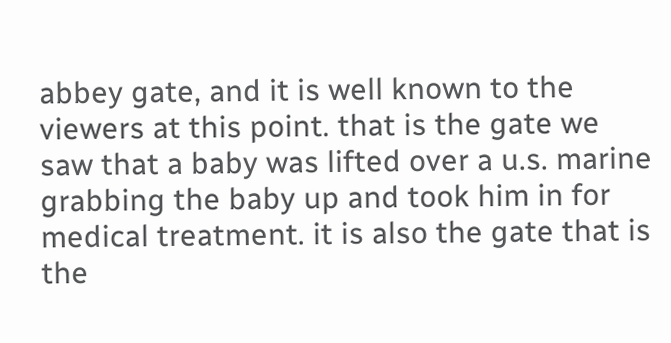abbey gate, and it is well known to the viewers at this point. that is the gate we saw that a baby was lifted over a u.s. marine grabbing the baby up and took him in for medical treatment. it is also the gate that is the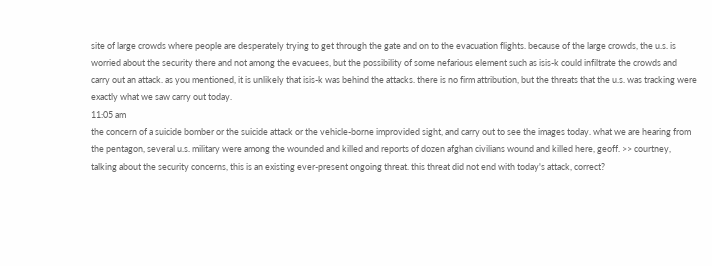site of large crowds where people are desperately trying to get through the gate and on to the evacuation flights. because of the large crowds, the u.s. is worried about the security there and not among the evacuees, but the possibility of some nefarious element such as isis-k could infiltrate the crowds and carry out an attack. as you mentioned, it is unlikely that isis-k was behind the attacks. there is no firm attribution, but the threats that the u.s. was tracking were exactly what we saw carry out today.
11:05 am
the concern of a suicide bomber or the suicide attack or the vehicle-borne improvided sight, and carry out to see the images today. what we are hearing from the pentagon, several u.s. military were among the wounded and killed and reports of dozen afghan civilians wound and killed here, geoff. >> courtney, talking about the security concerns, this is an existing ever-present ongoing threat. this threat did not end with today's attack, correct?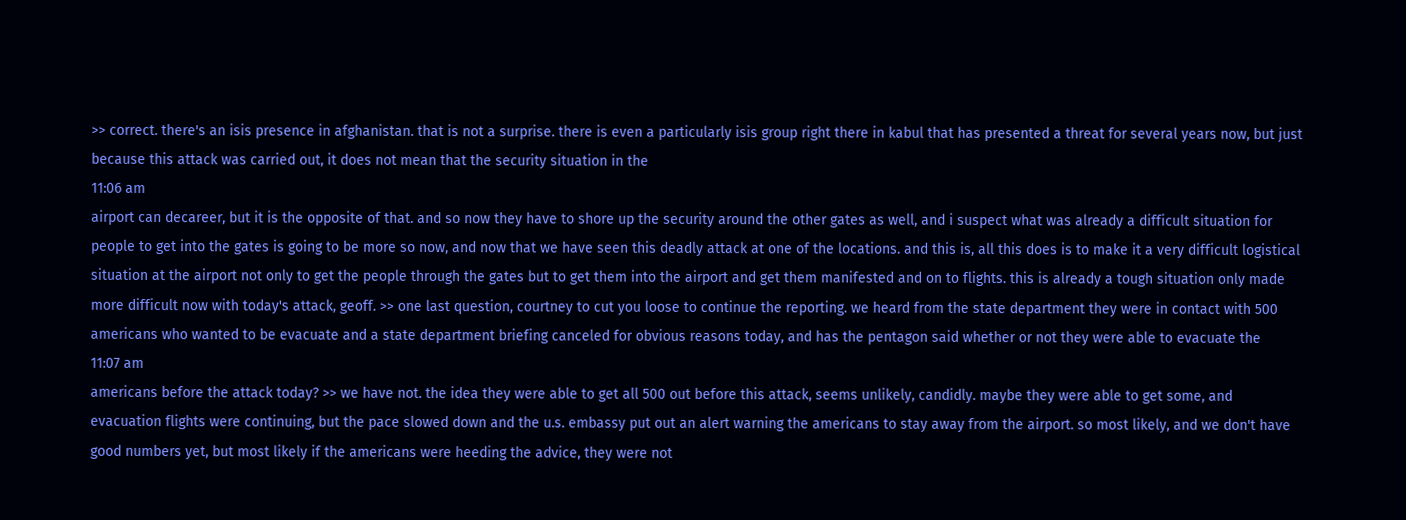>> correct. there's an isis presence in afghanistan. that is not a surprise. there is even a particularly isis group right there in kabul that has presented a threat for several years now, but just because this attack was carried out, it does not mean that the security situation in the
11:06 am
airport can decareer, but it is the opposite of that. and so now they have to shore up the security around the other gates as well, and i suspect what was already a difficult situation for people to get into the gates is going to be more so now, and now that we have seen this deadly attack at one of the locations. and this is, all this does is to make it a very difficult logistical situation at the airport not only to get the people through the gates but to get them into the airport and get them manifested and on to flights. this is already a tough situation only made more difficult now with today's attack, geoff. >> one last question, courtney to cut you loose to continue the reporting. we heard from the state department they were in contact with 500 americans who wanted to be evacuate and a state department briefing canceled for obvious reasons today, and has the pentagon said whether or not they were able to evacuate the
11:07 am
americans before the attack today? >> we have not. the idea they were able to get all 500 out before this attack, seems unlikely, candidly. maybe they were able to get some, and evacuation flights were continuing, but the pace slowed down and the u.s. embassy put out an alert warning the americans to stay away from the airport. so most likely, and we don't have good numbers yet, but most likely if the americans were heeding the advice, they were not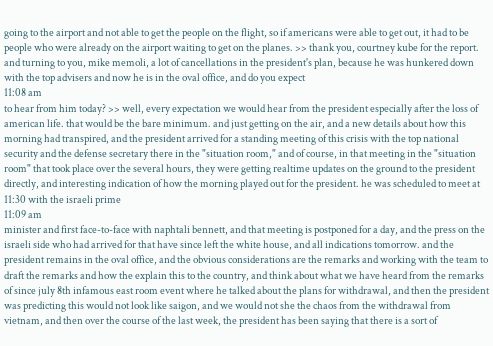going to the airport and not able to get the people on the flight, so if americans were able to get out, it had to be people who were already on the airport waiting to get on the planes. >> thank you, courtney kube for the report. and turning to you, mike memoli, a lot of cancellations in the president's plan, because he was hunkered down with the top advisers and now he is in the oval office, and do you expect
11:08 am
to hear from him today? >> well, every expectation we would hear from the president especially after the loss of american life. that would be the bare minimum. and just getting on the air, and a new details about how this morning had transpired, and the president arrived for a standing meeting of this crisis with the top national security and the defense secretary there in the "situation room," and of course, in that meeting in the "situation room" that took place over the several hours, they were getting realtime updates on the ground to the president directly, and interesting indication of how the morning played out for the president. he was scheduled to meet at 11:30 with the israeli prime
11:09 am
minister and first face-to-face with naphtali bennett, and that meeting is postponed for a day, and the press on the israeli side who had arrived for that have since left the white house, and all indications tomorrow. and the president remains in the oval office, and the obvious considerations are the remarks and working with the team to draft the remarks and how the explain this to the country, and think about what we have heard from the remarks of since july 8th infamous east room event where he talked about the plans for withdrawal, and then the president was predicting this would not look like saigon, and we would not she the chaos from the withdrawal from vietnam, and then over the course of the last week, the president has been saying that there is a sort of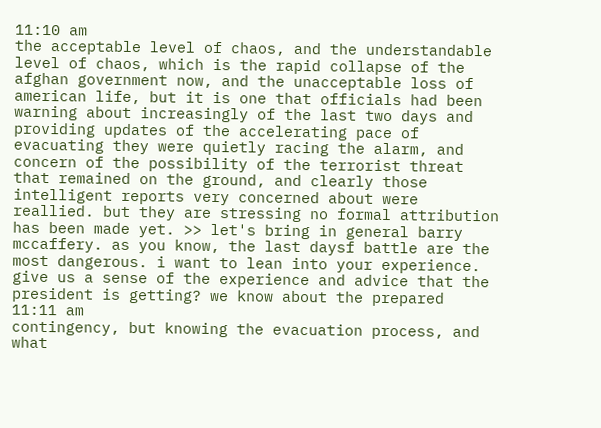11:10 am
the acceptable level of chaos, and the understandable level of chaos, which is the rapid collapse of the afghan government now, and the unacceptable loss of american life, but it is one that officials had been warning about increasingly of the last two days and providing updates of the accelerating pace of evacuating they were quietly racing the alarm, and concern of the possibility of the terrorist threat that remained on the ground, and clearly those intelligent reports very concerned about were reallied. but they are stressing no formal attribution has been made yet. >> let's bring in general barry mccaffery. as you know, the last daysf battle are the most dangerous. i want to lean into your experience. give us a sense of the experience and advice that the president is getting? we know about the prepared
11:11 am
contingency, but knowing the evacuation process, and what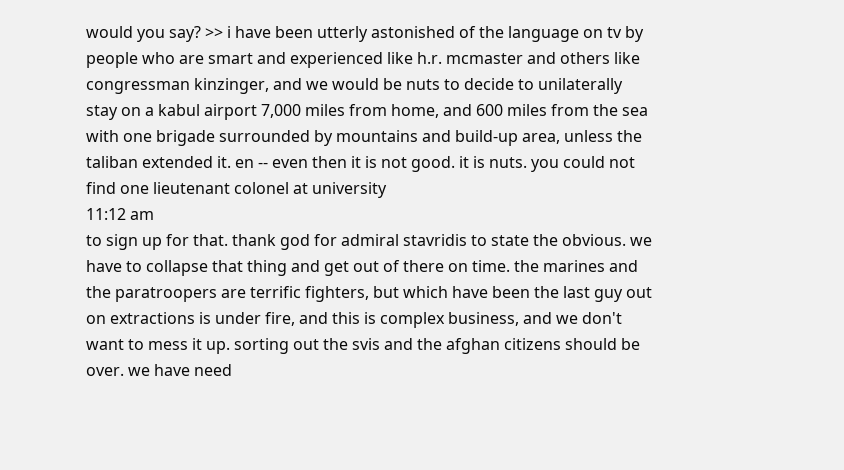would you say? >> i have been utterly astonished of the language on tv by people who are smart and experienced like h.r. mcmaster and others like congressman kinzinger, and we would be nuts to decide to unilaterally stay on a kabul airport 7,000 miles from home, and 600 miles from the sea with one brigade surrounded by mountains and build-up area, unless the taliban extended it. en -- even then it is not good. it is nuts. you could not find one lieutenant colonel at university
11:12 am
to sign up for that. thank god for admiral stavridis to state the obvious. we have to collapse that thing and get out of there on time. the marines and the paratroopers are terrific fighters, but which have been the last guy out on extractions is under fire, and this is complex business, and we don't want to mess it up. sorting out the svis and the afghan citizens should be over. we have need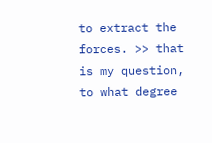to extract the forces. >> that is my question, to what degree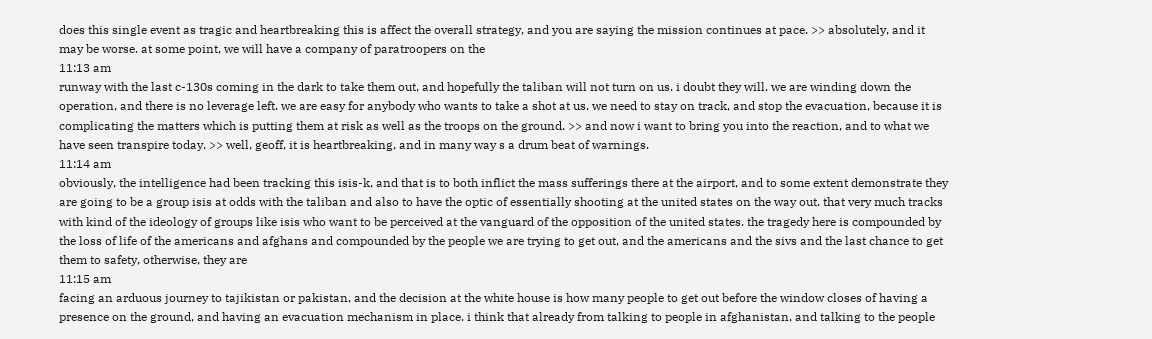does this single event as tragic and heartbreaking this is affect the overall strategy, and you are saying the mission continues at pace. >> absolutely, and it may be worse. at some point, we will have a company of paratroopers on the
11:13 am
runway with the last c-130s coming in the dark to take them out, and hopefully the taliban will not turn on us. i doubt they will. we are winding down the operation, and there is no leverage left. we are easy for anybody who wants to take a shot at us. we need to stay on track, and stop the evacuation, because it is complicating the matters which is putting them at risk as well as the troops on the ground. >> and now i want to bring you into the reaction, and to what we have seen transpire today. >> well, geoff, it is heartbreaking, and in many way s a drum beat of warnings.
11:14 am
obviously, the intelligence had been tracking this isis-k, and that is to both inflict the mass sufferings there at the airport, and to some extent demonstrate they are going to be a group isis at odds with the taliban and also to have the optic of essentially shooting at the united states on the way out. that very much tracks with kind of the ideology of groups like isis who want to be perceived at the vanguard of the opposition of the united states. the tragedy here is compounded by the loss of life of the americans and afghans and compounded by the people we are trying to get out, and the americans and the sivs and the last chance to get them to safety, otherwise, they are
11:15 am
facing an arduous journey to tajikistan or pakistan, and the decision at the white house is how many people to get out before the window closes of having a presence on the ground, and having an evacuation mechanism in place. i think that already from talking to people in afghanistan, and talking to the people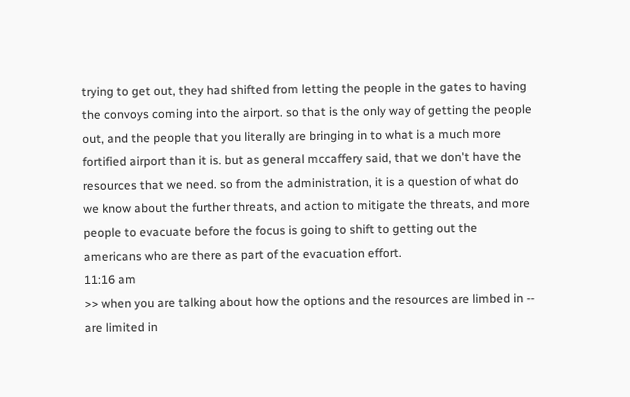trying to get out, they had shifted from letting the people in the gates to having the convoys coming into the airport. so that is the only way of getting the people out, and the people that you literally are bringing in to what is a much more fortified airport than it is. but as general mccaffery said, that we don't have the resources that we need. so from the administration, it is a question of what do we know about the further threats, and action to mitigate the threats, and more people to evacuate before the focus is going to shift to getting out the americans who are there as part of the evacuation effort.
11:16 am
>> when you are talking about how the options and the resources are limbed in -- are limited in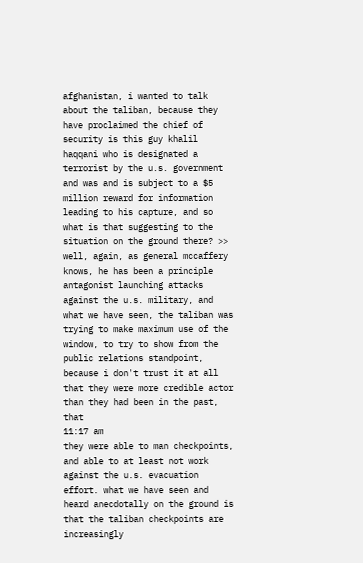afghanistan, i wanted to talk about the taliban, because they have proclaimed the chief of security is this guy khalil haqqani who is designated a terrorist by the u.s. government and was and is subject to a $5 million reward for information leading to his capture, and so what is that suggesting to the situation on the ground there? >> well, again, as general mccaffery knows, he has been a principle antagonist launching attacks against the u.s. military, and what we have seen, the taliban was trying to make maximum use of the window, to try to show from the public relations standpoint, because i don't trust it at all that they were more credible actor than they had been in the past, that
11:17 am
they were able to man checkpoints, and able to at least not work against the u.s. evacuation effort. what we have seen and heard anecdotally on the ground is that the taliban checkpoints are increasingly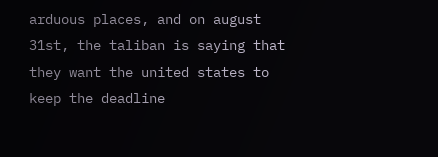arduous places, and on august 31st, the taliban is saying that they want the united states to keep the deadline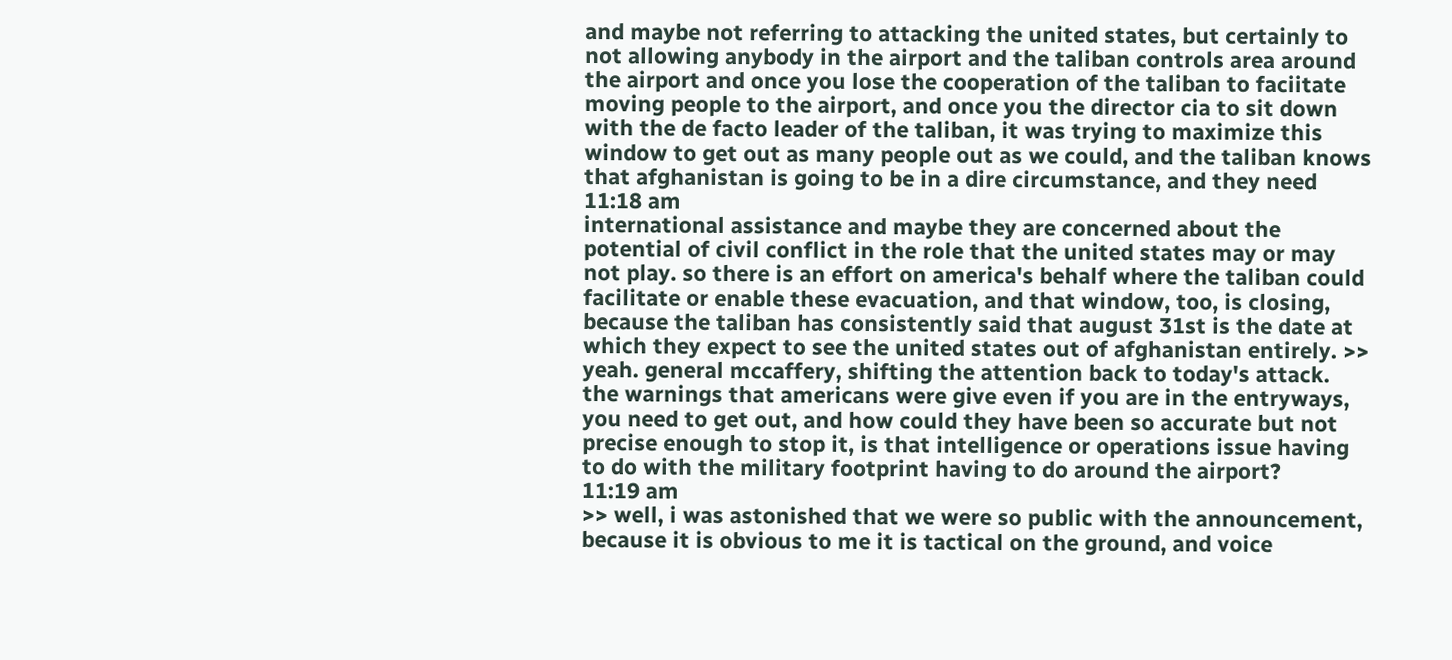and maybe not referring to attacking the united states, but certainly to not allowing anybody in the airport and the taliban controls area around the airport and once you lose the cooperation of the taliban to faciitate moving people to the airport, and once you the director cia to sit down with the de facto leader of the taliban, it was trying to maximize this window to get out as many people out as we could, and the taliban knows that afghanistan is going to be in a dire circumstance, and they need
11:18 am
international assistance and maybe they are concerned about the potential of civil conflict in the role that the united states may or may not play. so there is an effort on america's behalf where the taliban could facilitate or enable these evacuation, and that window, too, is closing, because the taliban has consistently said that august 31st is the date at which they expect to see the united states out of afghanistan entirely. >> yeah. general mccaffery, shifting the attention back to today's attack. the warnings that americans were give even if you are in the entryways, you need to get out, and how could they have been so accurate but not precise enough to stop it, is that intelligence or operations issue having to do with the military footprint having to do around the airport?
11:19 am
>> well, i was astonished that we were so public with the announcement, because it is obvious to me it is tactical on the ground, and voice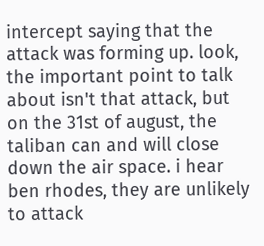intercept saying that the attack was forming up. look, the important point to talk about isn't that attack, but on the 31st of august, the taliban can and will close down the air space. i hear ben rhodes, they are unlikely to attack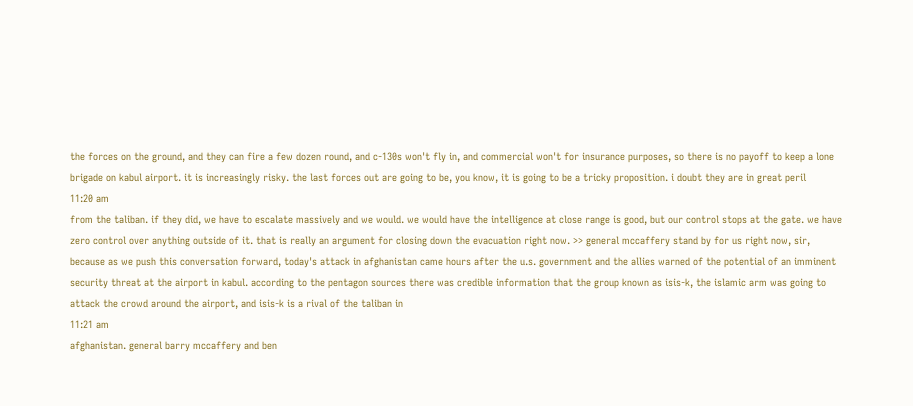the forces on the ground, and they can fire a few dozen round, and c-130s won't fly in, and commercial won't for insurance purposes, so there is no payoff to keep a lone brigade on kabul airport. it is increasingly risky. the last forces out are going to be, you know, it is going to be a tricky proposition. i doubt they are in great peril
11:20 am
from the taliban. if they did, we have to escalate massively and we would. we would have the intelligence at close range is good, but our control stops at the gate. we have zero control over anything outside of it. that is really an argument for closing down the evacuation right now. >> general mccaffery stand by for us right now, sir, because as we push this conversation forward, today's attack in afghanistan came hours after the u.s. government and the allies warned of the potential of an imminent security threat at the airport in kabul. according to the pentagon sources there was credible information that the group known as isis-k, the islamic arm was going to attack the crowd around the airport, and isis-k is a rival of the taliban in
11:21 am
afghanistan. general barry mccaffery and ben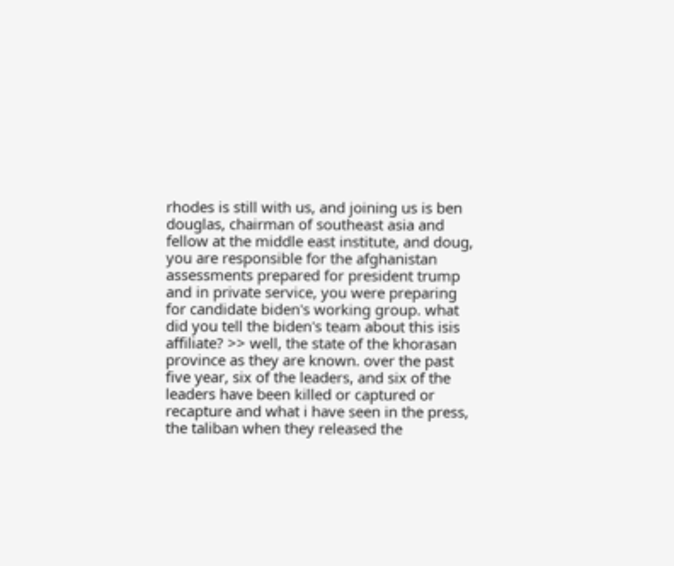rhodes is still with us, and joining us is ben douglas, chairman of southeast asia and fellow at the middle east institute, and doug, you are responsible for the afghanistan assessments prepared for president trump and in private service, you were preparing for candidate biden's working group. what did you tell the biden's team about this isis affiliate? >> well, the state of the khorasan province as they are known. over the past five year, six of the leaders, and six of the leaders have been killed or captured or recapture and what i have seen in the press, the taliban when they released the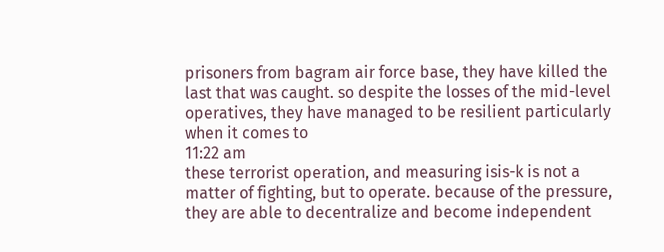prisoners from bagram air force base, they have killed the last that was caught. so despite the losses of the mid-level operatives, they have managed to be resilient particularly when it comes to
11:22 am
these terrorist operation, and measuring isis-k is not a matter of fighting, but to operate. because of the pressure, they are able to decentralize and become independent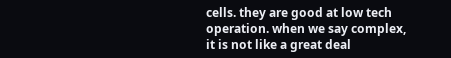cells. they are good at low tech operation. when we say complex, it is not like a great deal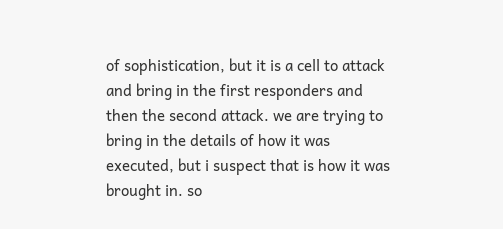of sophistication, but it is a cell to attack and bring in the first responders and then the second attack. we are trying to bring in the details of how it was executed, but i suspect that is how it was brought in. so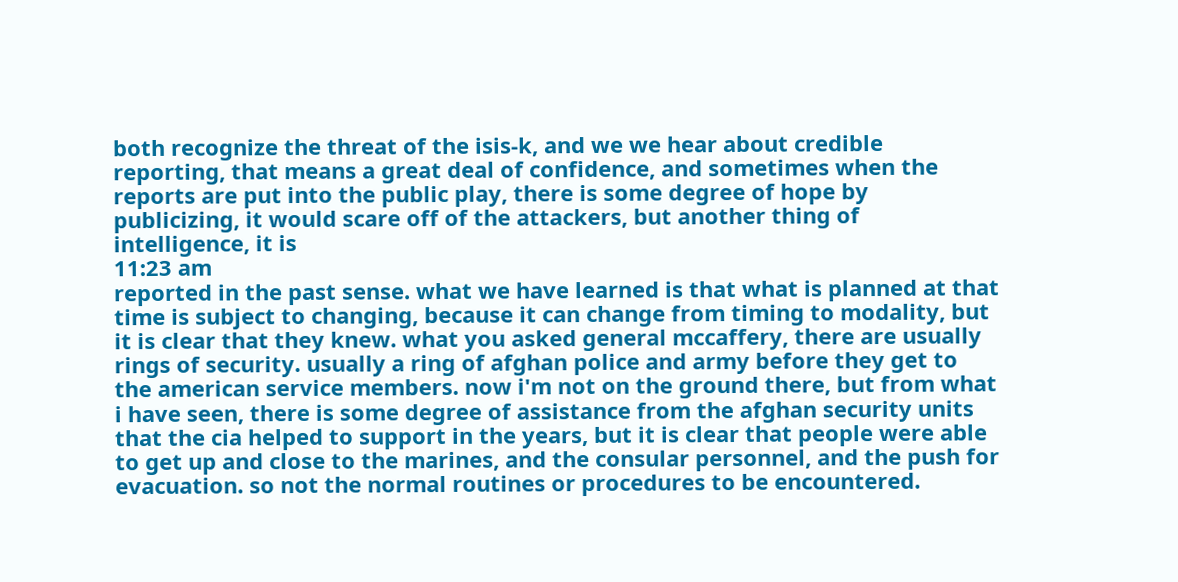both recognize the threat of the isis-k, and we we hear about credible reporting, that means a great deal of confidence, and sometimes when the reports are put into the public play, there is some degree of hope by publicizing, it would scare off of the attackers, but another thing of intelligence, it is
11:23 am
reported in the past sense. what we have learned is that what is planned at that time is subject to changing, because it can change from timing to modality, but it is clear that they knew. what you asked general mccaffery, there are usually rings of security. usually a ring of afghan police and army before they get to the american service members. now i'm not on the ground there, but from what i have seen, there is some degree of assistance from the afghan security units that the cia helped to support in the years, but it is clear that people were able to get up and close to the marines, and the consular personnel, and the push for evacuation. so not the normal routines or procedures to be encountered.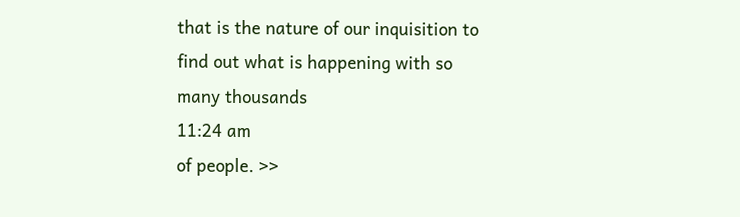that is the nature of our inquisition to find out what is happening with so many thousands
11:24 am
of people. >>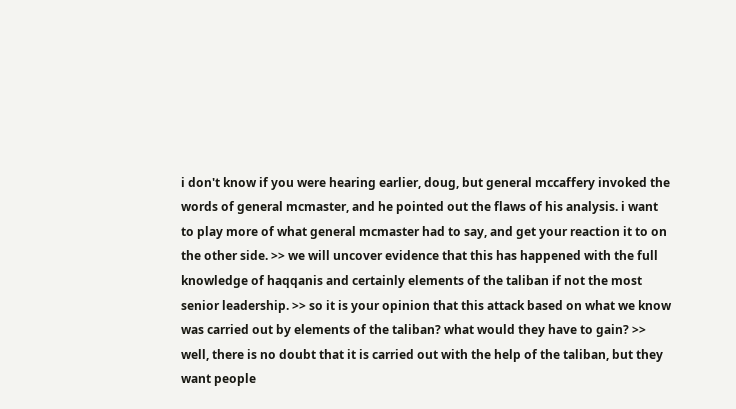i don't know if you were hearing earlier, doug, but general mccaffery invoked the words of general mcmaster, and he pointed out the flaws of his analysis. i want to play more of what general mcmaster had to say, and get your reaction it to on the other side. >> we will uncover evidence that this has happened with the full knowledge of haqqanis and certainly elements of the taliban if not the most senior leadership. >> so it is your opinion that this attack based on what we know was carried out by elements of the taliban? what would they have to gain? >> well, there is no doubt that it is carried out with the help of the taliban, but they want people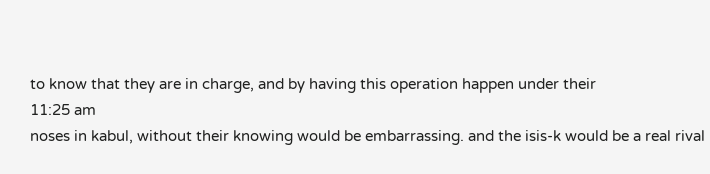to know that they are in charge, and by having this operation happen under their
11:25 am
noses in kabul, without their knowing would be embarrassing. and the isis-k would be a real rival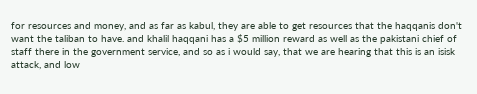for resources and money, and as far as kabul, they are able to get resources that the haqqanis don't want the taliban to have. and khalil haqqani has a $5 million reward as well as the pakistani chief of staff there in the government service, and so as i would say, that we are hearing that this is an isisk attack, and low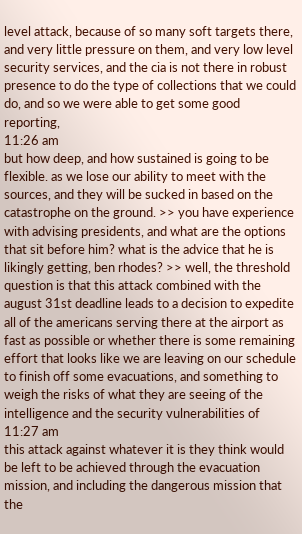level attack, because of so many soft targets there, and very little pressure on them, and very low level security services, and the cia is not there in robust presence to do the type of collections that we could do, and so we were able to get some good reporting,
11:26 am
but how deep, and how sustained is going to be flexible. as we lose our ability to meet with the sources, and they will be sucked in based on the catastrophe on the ground. >> you have experience with advising presidents, and what are the options that sit before him? what is the advice that he is likingly getting, ben rhodes? >> well, the threshold question is that this attack combined with the august 31st deadline leads to a decision to expedite all of the americans serving there at the airport as fast as possible or whether there is some remaining effort that looks like we are leaving on our schedule to finish off some evacuations, and something to weigh the risks of what they are seeing of the intelligence and the security vulnerabilities of
11:27 am
this attack against whatever it is they think would be left to be achieved through the evacuation mission, and including the dangerous mission that the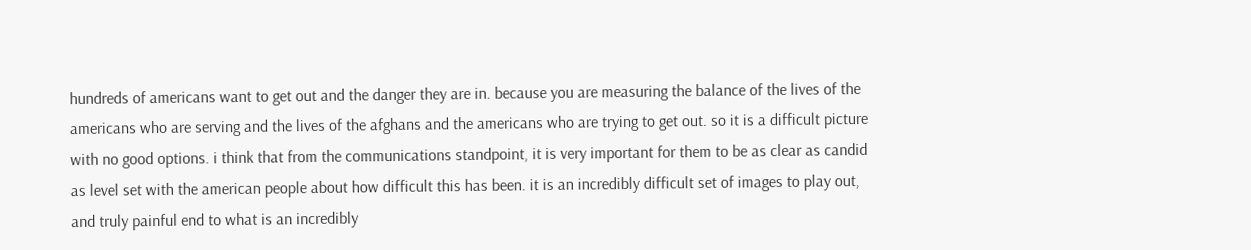hundreds of americans want to get out and the danger they are in. because you are measuring the balance of the lives of the americans who are serving and the lives of the afghans and the americans who are trying to get out. so it is a difficult picture with no good options. i think that from the communications standpoint, it is very important for them to be as clear as candid as level set with the american people about how difficult this has been. it is an incredibly difficult set of images to play out, and truly painful end to what is an incredibly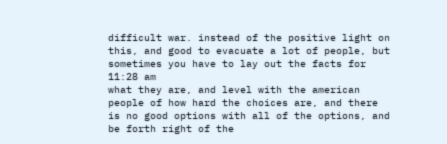difficult war. instead of the positive light on this, and good to evacuate a lot of people, but sometimes you have to lay out the facts for
11:28 am
what they are, and level with the american people of how hard the choices are, and there is no good options with all of the options, and be forth right of the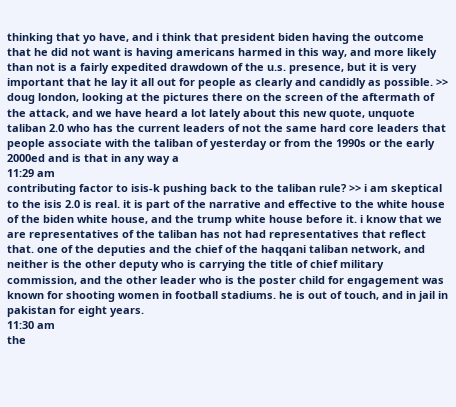thinking that yo have, and i think that president biden having the outcome that he did not want is having americans harmed in this way, and more likely than not is a fairly expedited drawdown of the u.s. presence, but it is very important that he lay it all out for people as clearly and candidly as possible. >> doug london, looking at the pictures there on the screen of the aftermath of the attack, and we have heard a lot lately about this new quote, unquote taliban 2.0 who has the current leaders of not the same hard core leaders that people associate with the taliban of yesterday or from the 1990s or the early 2000ed and is that in any way a
11:29 am
contributing factor to isis-k pushing back to the taliban rule? >> i am skeptical to the isis 2.0 is real. it is part of the narrative and effective to the white house of the biden white house, and the trump white house before it. i know that we are representatives of the taliban has not had representatives that reflect that. one of the deputies and the chief of the haqqani taliban network, and neither is the other deputy who is carrying the title of chief military commission, and the other leader who is the poster child for engagement was known for shooting women in football stadiums. he is out of touch, and in jail in pakistan for eight years.
11:30 am
the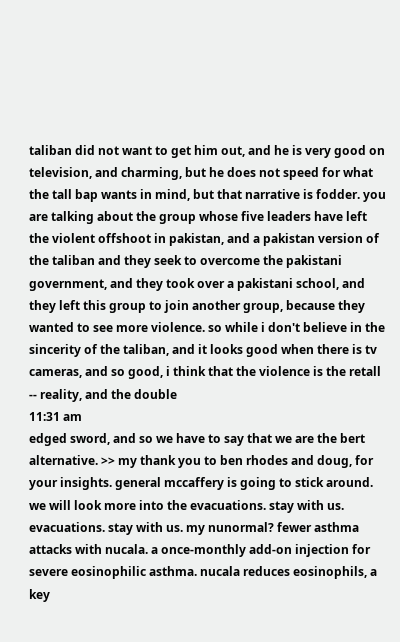taliban did not want to get him out, and he is very good on television, and charming, but he does not speed for what the tall bap wants in mind, but that narrative is fodder. you are talking about the group whose five leaders have left the violent offshoot in pakistan, and a pakistan version of the taliban and they seek to overcome the pakistani government, and they took over a pakistani school, and they left this group to join another group, because they wanted to see more violence. so while i don't believe in the sincerity of the taliban, and it looks good when there is tv cameras, and so good, i think that the violence is the retall -- reality, and the double
11:31 am
edged sword, and so we have to say that we are the bert alternative. >> my thank you to ben rhodes and doug, for your insights. general mccaffery is going to stick around. we will look more into the evacuations. stay with us. evacuations. stay with us. my nunormal? fewer asthma attacks with nucala. a once-monthly add-on injection for severe eosinophilic asthma. nucala reduces eosinophils, a key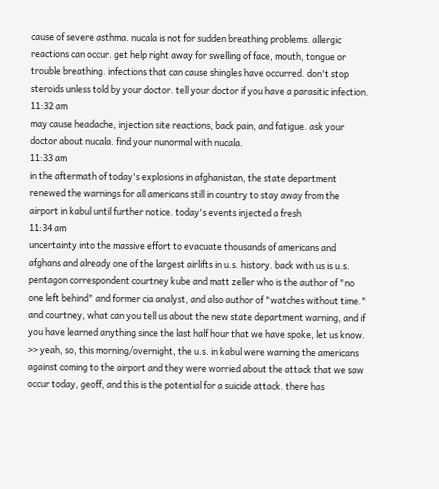cause of severe asthma. nucala is not for sudden breathing problems. allergic reactions can occur. get help right away for swelling of face, mouth, tongue or trouble breathing. infections that can cause shingles have occurred. don't stop steroids unless told by your doctor. tell your doctor if you have a parasitic infection.
11:32 am
may cause headache, injection site reactions, back pain, and fatigue. ask your doctor about nucala. find your nunormal with nucala.
11:33 am
in the aftermath of today's explosions in afghanistan, the state department renewed the warnings for all americans still in country to stay away from the airport in kabul until further notice. today's events injected a fresh
11:34 am
uncertainty into the massive effort to evacuate thousands of americans and afghans and already one of the largest airlifts in u.s. history. back with us is u.s. pentagon correspondent courtney kube and matt zeller who is the author of "no one left behind" and former cia analyst, and also author of "watches without time." and courtney, what can you tell us about the new state department warning, and if you have learned anything since the last half hour that we have spoke, let us know. >> yeah, so, this morning/overnight, the u.s. in kabul were warning the americans against coming to the airport and they were worried about the attack that we saw occur today, geoff, and this is the potential for a suicide attack. there has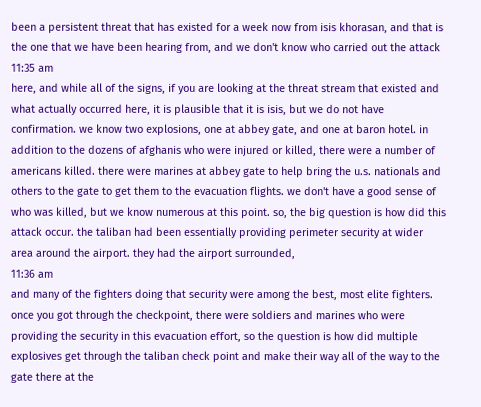been a persistent threat that has existed for a week now from isis khorasan, and that is the one that we have been hearing from, and we don't know who carried out the attack
11:35 am
here, and while all of the signs, if you are looking at the threat stream that existed and what actually occurred here, it is plausible that it is isis, but we do not have confirmation. we know two explosions, one at abbey gate, and one at baron hotel. in addition to the dozens of afghanis who were injured or killed, there were a number of americans killed. there were marines at abbey gate to help bring the u.s. nationals and others to the gate to get them to the evacuation flights. we don't have a good sense of who was killed, but we know numerous at this point. so, the big question is how did this attack occur. the taliban had been essentially providing perimeter security at wider area around the airport. they had the airport surrounded,
11:36 am
and many of the fighters doing that security were among the best, most elite fighters. once you got through the checkpoint, there were soldiers and marines who were providing the security in this evacuation effort, so the question is how did multiple explosives get through the taliban check point and make their way all of the way to the gate there at the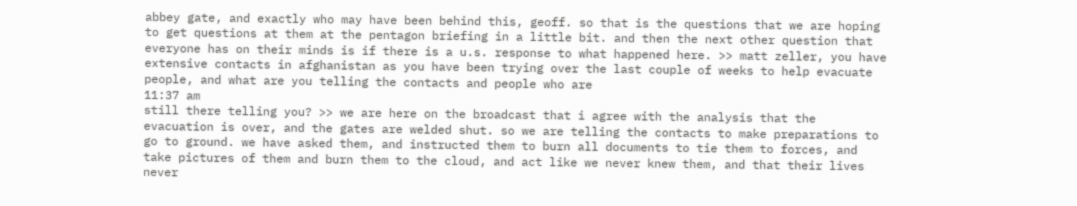abbey gate, and exactly who may have been behind this, geoff. so that is the questions that we are hoping to get questions at them at the pentagon briefing in a little bit. and then the next other question that everyone has on their minds is if there is a u.s. response to what happened here. >> matt zeller, you have extensive contacts in afghanistan as you have been trying over the last couple of weeks to help evacuate people, and what are you telling the contacts and people who are
11:37 am
still there telling you? >> we are here on the broadcast that i agree with the analysis that the evacuation is over, and the gates are welded shut. so we are telling the contacts to make preparations to go to ground. we have asked them, and instructed them to burn all documents to tie them to forces, and take pictures of them and burn them to the cloud, and act like we never knew them, and that their lives never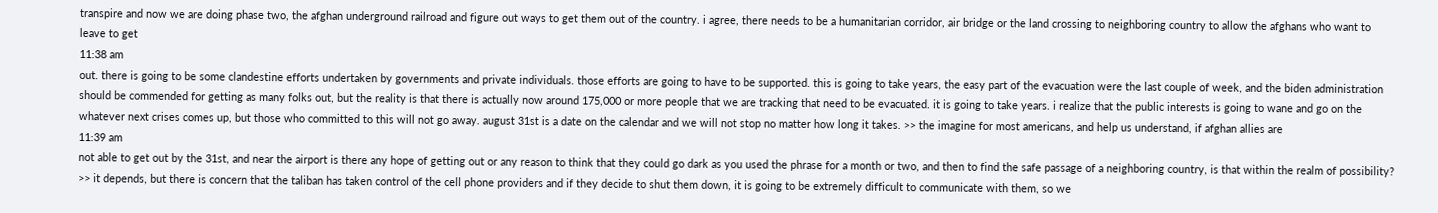transpire and now we are doing phase two, the afghan underground railroad and figure out ways to get them out of the country. i agree, there needs to be a humanitarian corridor, air bridge or the land crossing to neighboring country to allow the afghans who want to leave to get
11:38 am
out. there is going to be some clandestine efforts undertaken by governments and private individuals. those efforts are going to have to be supported. this is going to take years, the easy part of the evacuation were the last couple of week, and the biden administration should be commended for getting as many folks out, but the reality is that there is actually now around 175,000 or more people that we are tracking that need to be evacuated. it is going to take years. i realize that the public interests is going to wane and go on the whatever next crises comes up, but those who committed to this will not go away. august 31st is a date on the calendar and we will not stop no matter how long it takes. >> the imagine for most americans, and help us understand, if afghan allies are
11:39 am
not able to get out by the 31st, and near the airport is there any hope of getting out or any reason to think that they could go dark as you used the phrase for a month or two, and then to find the safe passage of a neighboring country, is that within the realm of possibility? >> it depends, but there is concern that the taliban has taken control of the cell phone providers and if they decide to shut them down, it is going to be extremely difficult to communicate with them, so we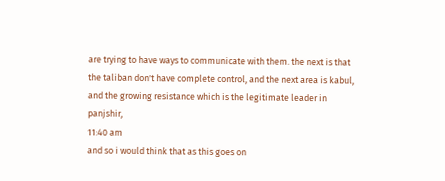are trying to have ways to communicate with them. the next is that the taliban don't have complete control, and the next area is kabul, and the growing resistance which is the legitimate leader in panjshir,
11:40 am
and so i would think that as this goes on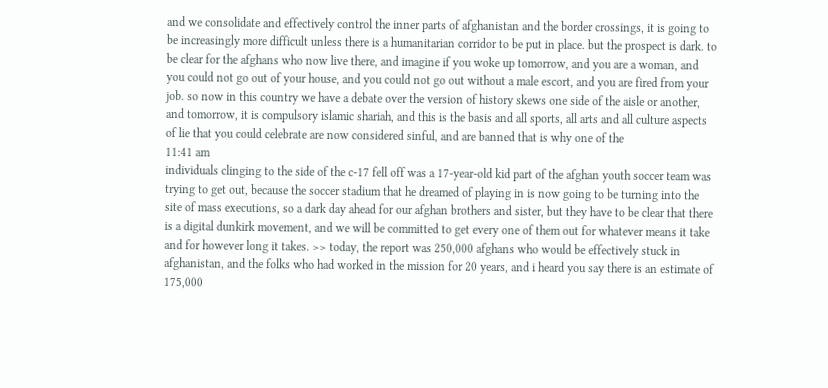and we consolidate and effectively control the inner parts of afghanistan and the border crossings, it is going to be increasingly more difficult unless there is a humanitarian corridor to be put in place. but the prospect is dark. to be clear for the afghans who now live there, and imagine if you woke up tomorrow, and you are a woman, and you could not go out of your house, and you could not go out without a male escort, and you are fired from your job. so now in this country we have a debate over the version of history skews one side of the aisle or another, and tomorrow, it is compulsory islamic shariah, and this is the basis and all sports, all arts and all culture aspects of lie that you could celebrate are now considered sinful, and are banned that is why one of the
11:41 am
individuals clinging to the side of the c-17 fell off was a 17-year-old kid part of the afghan youth soccer team was trying to get out, because the soccer stadium that he dreamed of playing in is now going to be turning into the site of mass executions, so a dark day ahead for our afghan brothers and sister, but they have to be clear that there is a digital dunkirk movement, and we will be committed to get every one of them out for whatever means it take and for however long it takes. >> today, the report was 250,000 afghans who would be effectively stuck in afghanistan, and the folks who had worked in the mission for 20 years, and i heard you say there is an estimate of 175,000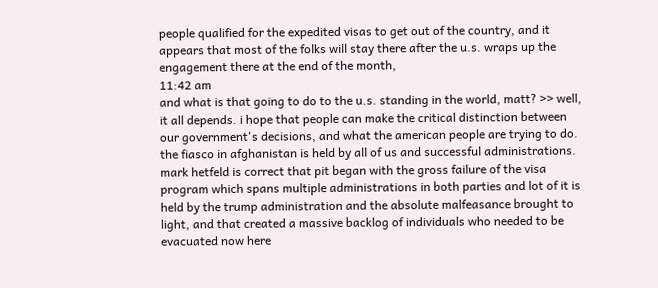people qualified for the expedited visas to get out of the country, and it appears that most of the folks will stay there after the u.s. wraps up the engagement there at the end of the month,
11:42 am
and what is that going to do to the u.s. standing in the world, matt? >> well, it all depends. i hope that people can make the critical distinction between our government's decisions, and what the american people are trying to do. the fiasco in afghanistan is held by all of us and successful administrations. mark hetfeld is correct that pit began with the gross failure of the visa program which spans multiple administrations in both parties and lot of it is held by the trump administration and the absolute malfeasance brought to light, and that created a massive backlog of individuals who needed to be evacuated now here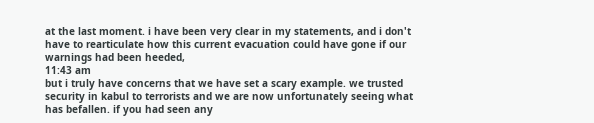at the last moment. i have been very clear in my statements, and i don't have to rearticulate how this current evacuation could have gone if our warnings had been heeded,
11:43 am
but i truly have concerns that we have set a scary example. we trusted security in kabul to terrorists and we are now unfortunately seeing what has befallen. if you had seen any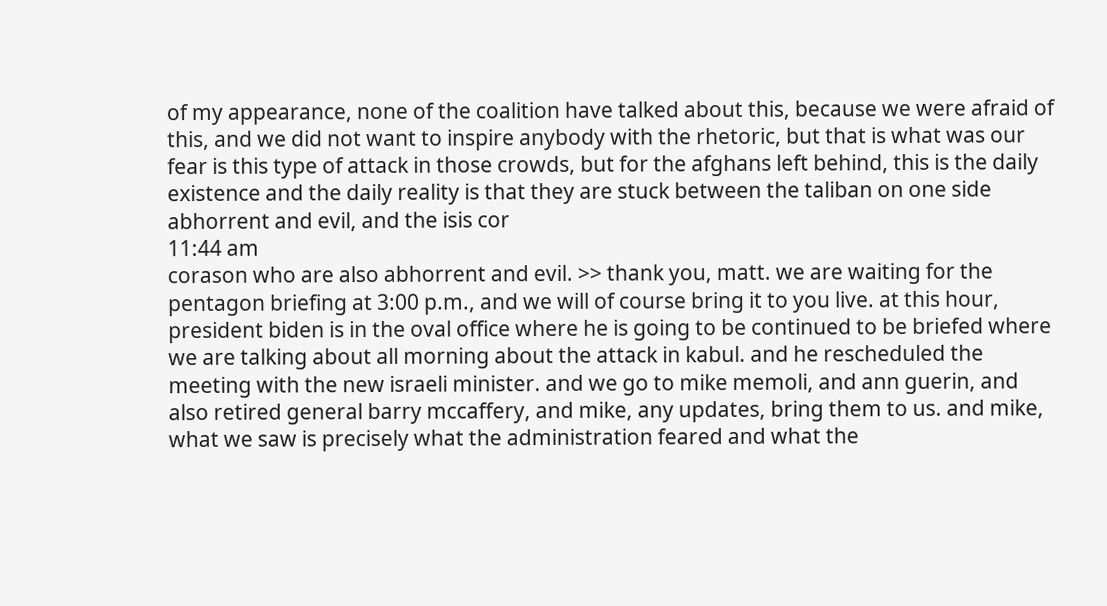of my appearance, none of the coalition have talked about this, because we were afraid of this, and we did not want to inspire anybody with the rhetoric, but that is what was our fear is this type of attack in those crowds, but for the afghans left behind, this is the daily existence and the daily reality is that they are stuck between the taliban on one side abhorrent and evil, and the isis cor
11:44 am
corason who are also abhorrent and evil. >> thank you, matt. we are waiting for the pentagon briefing at 3:00 p.m., and we will of course bring it to you live. at this hour, president biden is in the oval office where he is going to be continued to be briefed where we are talking about all morning about the attack in kabul. and he rescheduled the meeting with the new israeli minister. and we go to mike memoli, and ann guerin, and also retired general barry mccaffery, and mike, any updates, bring them to us. and mike, what we saw is precisely what the administration feared and what the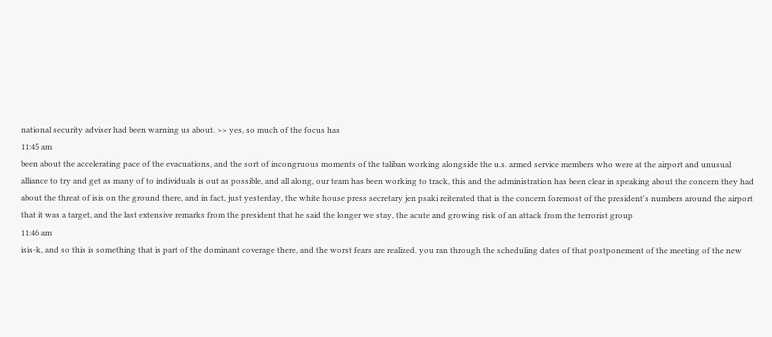national security adviser had been warning us about. >> yes, so much of the focus has
11:45 am
been about the accelerating pace of the evacuations, and the sort of incongruous moments of the taliban working alongside the u.s. armed service members who were at the airport and unusual alliance to try and get as many of to individuals is out as possible, and all along, our team has been working to track, this and the administration has been clear in speaking about the concern they had about the threat of isis on the ground there, and in fact, just yesterday, the white house press secretary jen psaki reiterated that is the concern foremost of the president's numbers around the airport that it was a target, and the last extensive remarks from the president that he said the longer we stay, the acute and growing risk of an attack from the terrorist group
11:46 am
isis-k, and so this is something that is part of the dominant coverage there, and the worst fears are realized. you ran through the scheduling dates of that postponement of the meeting of the new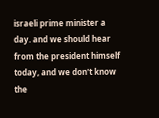israeli prime minister a day. and we should hear from the president himself today, and we don't know the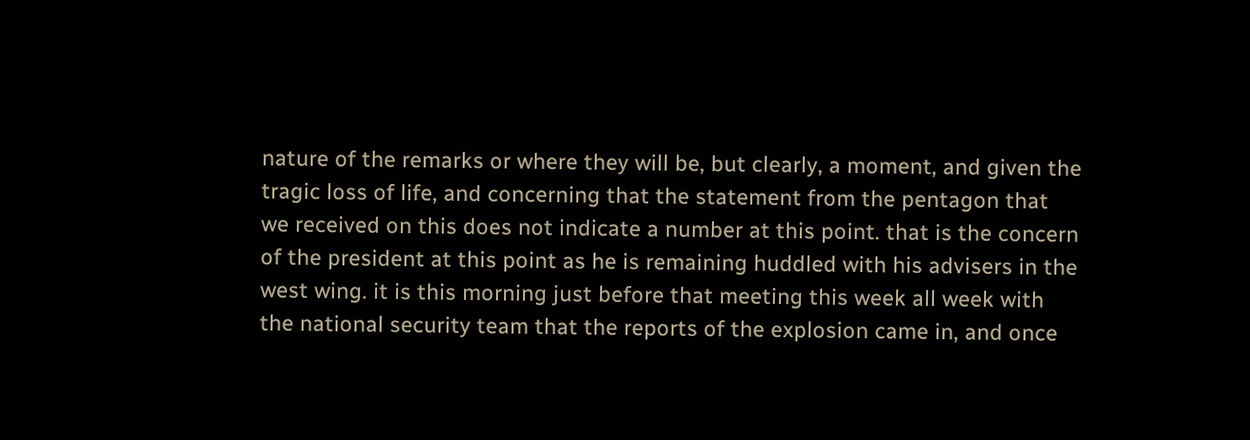nature of the remarks or where they will be, but clearly, a moment, and given the tragic loss of life, and concerning that the statement from the pentagon that we received on this does not indicate a number at this point. that is the concern of the president at this point as he is remaining huddled with his advisers in the west wing. it is this morning just before that meeting this week all week with the national security team that the reports of the explosion came in, and once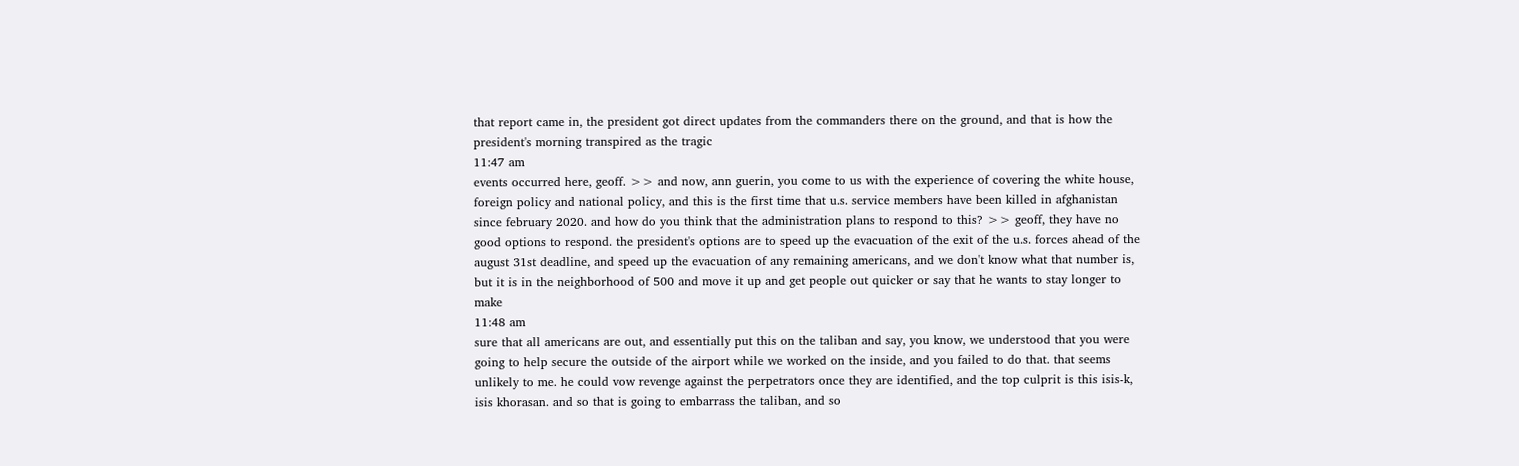that report came in, the president got direct updates from the commanders there on the ground, and that is how the president's morning transpired as the tragic
11:47 am
events occurred here, geoff. >> and now, ann guerin, you come to us with the experience of covering the white house, foreign policy and national policy, and this is the first time that u.s. service members have been killed in afghanistan since february 2020. and how do you think that the administration plans to respond to this? >> geoff, they have no good options to respond. the president's options are to speed up the evacuation of the exit of the u.s. forces ahead of the august 31st deadline, and speed up the evacuation of any remaining americans, and we don't know what that number is, but it is in the neighborhood of 500 and move it up and get people out quicker or say that he wants to stay longer to make
11:48 am
sure that all americans are out, and essentially put this on the taliban and say, you know, we understood that you were going to help secure the outside of the airport while we worked on the inside, and you failed to do that. that seems unlikely to me. he could vow revenge against the perpetrators once they are identified, and the top culprit is this isis-k, isis khorasan. and so that is going to embarrass the taliban, and so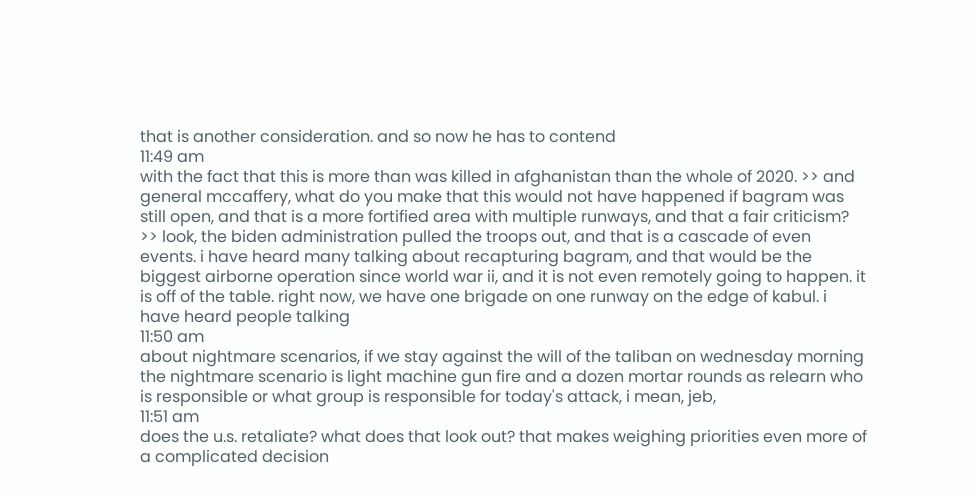that is another consideration. and so now he has to contend
11:49 am
with the fact that this is more than was killed in afghanistan than the whole of 2020. >> and general mccaffery, what do you make that this would not have happened if bagram was still open, and that is a more fortified area with multiple runways, and that a fair criticism? >> look, the biden administration pulled the troops out, and that is a cascade of even events. i have heard many talking about recapturing bagram, and that would be the biggest airborne operation since world war ii, and it is not even remotely going to happen. it is off of the table. right now, we have one brigade on one runway on the edge of kabul. i have heard people talking
11:50 am
about nightmare scenarios, if we stay against the will of the taliban on wednesday morning the nightmare scenario is light machine gun fire and a dozen mortar rounds as relearn who is responsible or what group is responsible for today's attack, i mean, jeb,
11:51 am
does the u.s. retaliate? what does that look out? that makes weighing priorities even more of a complicated decision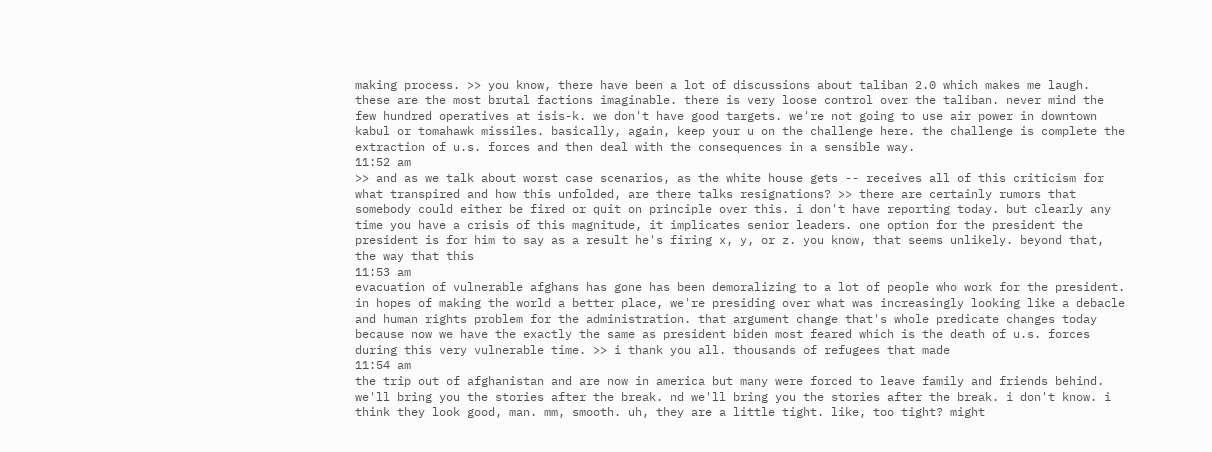making process. >> you know, there have been a lot of discussions about taliban 2.0 which makes me laugh. these are the most brutal factions imaginable. there is very loose control over the taliban. never mind the few hundred operatives at isis-k. we don't have good targets. we're not going to use air power in downtown kabul or tomahawk missiles. basically, again, keep your u on the challenge here. the challenge is complete the extraction of u.s. forces and then deal with the consequences in a sensible way.
11:52 am
>> and as we talk about worst case scenarios, as the white house gets -- receives all of this criticism for what transpired and how this unfolded, are there talks resignations? >> there are certainly rumors that somebody could either be fired or quit on principle over this. i don't have reporting today. but clearly any time you have a crisis of this magnitude, it implicates senior leaders. one option for the president the president is for him to say as a result he's firing x, y, or z. you know, that seems unlikely. beyond that, the way that this
11:53 am
evacuation of vulnerable afghans has gone has been demoralizing to a lot of people who work for the president. in hopes of making the world a better place, we're presiding over what was increasingly looking like a debacle and human rights problem for the administration. that argument change that's whole predicate changes today because now we have the exactly the same as president biden most feared which is the death of u.s. forces during this very vulnerable time. >> i thank you all. thousands of refugees that made
11:54 am
the trip out of afghanistan and are now in america but many were forced to leave family and friends behind. we'll bring you the stories after the break. nd we'll bring you the stories after the break. i don't know. i think they look good, man. mm, smooth. uh, they are a little tight. like, too tight? might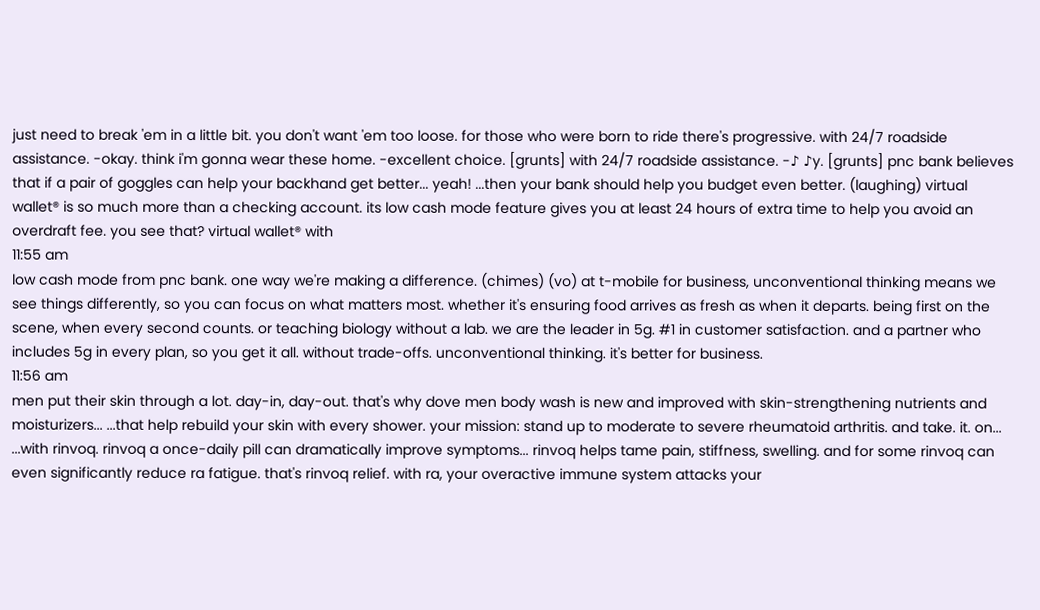just need to break 'em in a little bit. you don't want 'em too loose. for those who were born to ride there's progressive. with 24/7 roadside assistance. -okay. think i'm gonna wear these home. -excellent choice. [grunts] with 24/7 roadside assistance. -♪ ♪y. [grunts] pnc bank believes that if a pair of goggles can help your backhand get better... yeah! ...then your bank should help you budget even better. (laughing) virtual wallet® is so much more than a checking account. its low cash mode feature gives you at least 24 hours of extra time to help you avoid an overdraft fee. you see that? virtual wallet® with
11:55 am
low cash mode from pnc bank. one way we're making a difference. (chimes) (vo) at t-mobile for business, unconventional thinking means we see things differently, so you can focus on what matters most. whether it's ensuring food arrives as fresh as when it departs. being first on the scene, when every second counts. or teaching biology without a lab. we are the leader in 5g. #1 in customer satisfaction. and a partner who includes 5g in every plan, so you get it all. without trade-offs. unconventional thinking. it's better for business.
11:56 am
men put their skin through a lot. day-in, day-out. that's why dove men body wash is new and improved with skin-strengthening nutrients and moisturizers... ...that help rebuild your skin with every shower. your mission: stand up to moderate to severe rheumatoid arthritis. and take. it. on... ...with rinvoq. rinvoq a once-daily pill can dramatically improve symptoms... rinvoq helps tame pain, stiffness, swelling. and for some rinvoq can even significantly reduce ra fatigue. that's rinvoq relief. with ra, your overactive immune system attacks your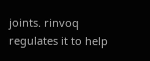joints. rinvoq regulates it to help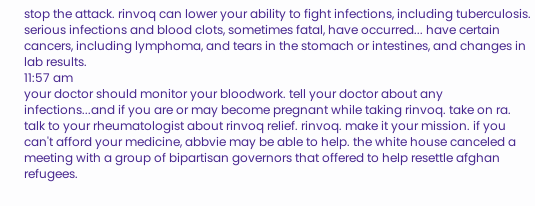stop the attack. rinvoq can lower your ability to fight infections, including tuberculosis. serious infections and blood clots, sometimes fatal, have occurred... have certain cancers, including lymphoma, and tears in the stomach or intestines, and changes in lab results.
11:57 am
your doctor should monitor your bloodwork. tell your doctor about any infections...and if you are or may become pregnant while taking rinvoq. take on ra. talk to your rheumatologist about rinvoq relief. rinvoq. make it your mission. if you can't afford your medicine, abbvie may be able to help. the white house canceled a meeting with a group of bipartisan governors that offered to help resettle afghan refugees.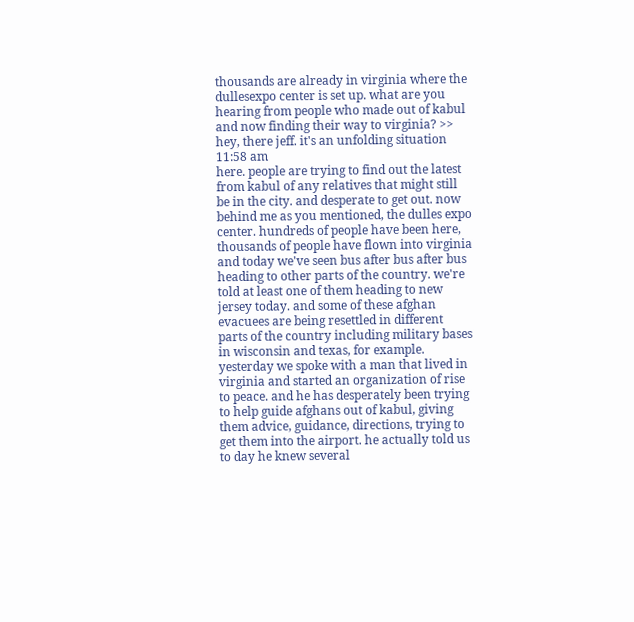thousands are already in virginia where the dullesexpo center is set up. what are you hearing from people who made out of kabul and now finding their way to virginia? >> hey, there jeff. it's an unfolding situation
11:58 am
here. people are trying to find out the latest from kabul of any relatives that might still be in the city. and desperate to get out. now behind me as you mentioned, the dulles expo center. hundreds of people have been here, thousands of people have flown into virginia and today we've seen bus after bus after bus heading to other parts of the country. we're told at least one of them heading to new jersey today. and some of these afghan evacuees are being resettled in different parts of the country including military bases in wisconsin and texas, for example. yesterday we spoke with a man that lived in virginia and started an organization of rise to peace. and he has desperately been trying to help guide afghans out of kabul, giving them advice, guidance, directions, trying to get them into the airport. he actually told us to day he knew several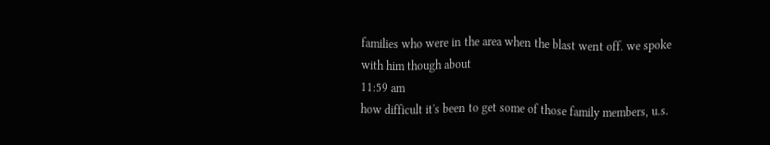families who were in the area when the blast went off. we spoke with him though about
11:59 am
how difficult it's been to get some of those family members, u.s.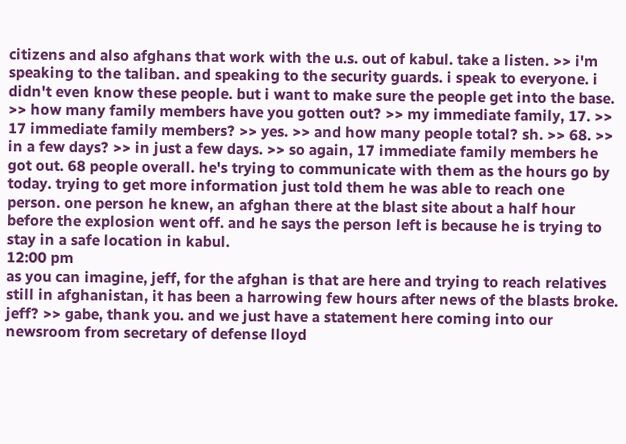citizens and also afghans that work with the u.s. out of kabul. take a listen. >> i'm speaking to the taliban. and speaking to the security guards. i speak to everyone. i didn't even know these people. but i want to make sure the people get into the base. >> how many family members have you gotten out? >> my immediate family, 17. >> 17 immediate family members? >> yes. >> and how many people total? sh. >> 68. >> in a few days? >> in just a few days. >> so again, 17 immediate family members he got out. 68 people overall. he's trying to communicate with them as the hours go by today. trying to get more information just told them he was able to reach one person. one person he knew, an afghan there at the blast site about a half hour before the explosion went off. and he says the person left is because he is trying to stay in a safe location in kabul.
12:00 pm
as you can imagine, jeff, for the afghan is that are here and trying to reach relatives still in afghanistan, it has been a harrowing few hours after news of the blasts broke. jeff? >> gabe, thank you. and we just have a statement here coming into our newsroom from secretary of defense lloyd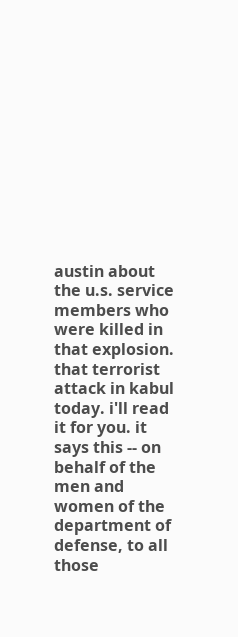austin about the u.s. service members who were killed in that explosion. that terrorist attack in kabul today. i'll read it for you. it says this -- on behalf of the men and women of the department of defense, to all those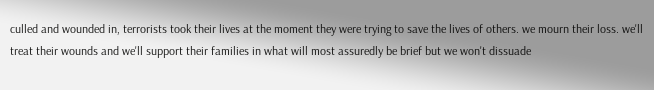culled and wounded in, terrorists took their lives at the moment they were trying to save the lives of others. we mourn their loss. we'll treat their wounds and we'll support their families in what will most assuredly be brief but we won't dissuade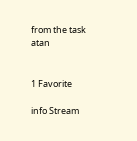from the task atan


1 Favorite

info Stream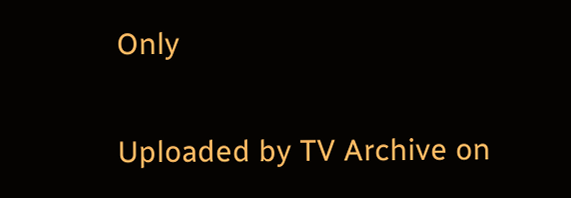Only

Uploaded by TV Archive on